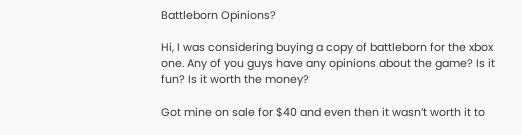Battleborn Opinions?

Hi, I was considering buying a copy of battleborn for the xbox one. Any of you guys have any opinions about the game? Is it fun? Is it worth the money?

Got mine on sale for $40 and even then it wasn’t worth it to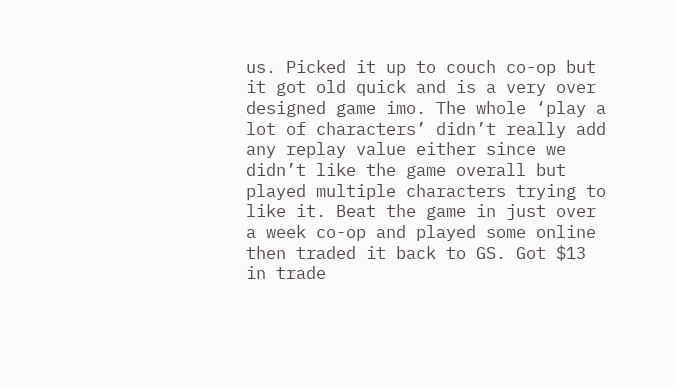us. Picked it up to couch co-op but it got old quick and is a very over designed game imo. The whole ‘play a lot of characters’ didn’t really add any replay value either since we didn’t like the game overall but played multiple characters trying to like it. Beat the game in just over a week co-op and played some online then traded it back to GS. Got $13 in trade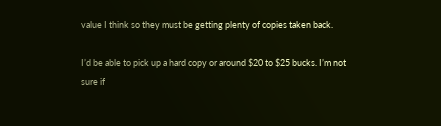value I think so they must be getting plenty of copies taken back.

I’d be able to pick up a hard copy or around $20 to $25 bucks. I’m not sure if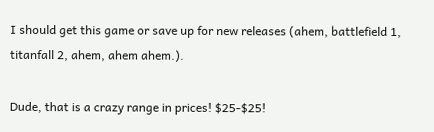I should get this game or save up for new releases (ahem, battlefield 1, titanfall 2, ahem, ahem ahem.).

Dude, that is a crazy range in prices! $25-$25!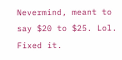Nevermind, meant to say $20 to $25. Lol. Fixed it.